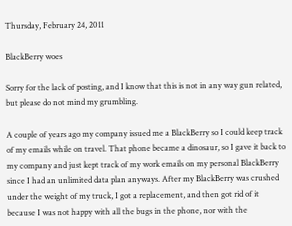Thursday, February 24, 2011

BlackBerry woes

Sorry for the lack of posting, and I know that this is not in any way gun related, but please do not mind my grumbling.

A couple of years ago my company issued me a BlackBerry so I could keep track of my emails while on travel. That phone became a dinosaur, so I gave it back to my company and just kept track of my work emails on my personal BlackBerry since I had an unlimited data plan anyways. After my BlackBerry was crushed under the weight of my truck, I got a replacement, and then got rid of it because I was not happy with all the bugs in the phone, nor with the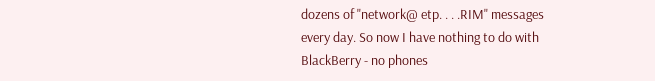dozens of "network@ etp. . . .RIM" messages every day. So now I have nothing to do with BlackBerry - no phones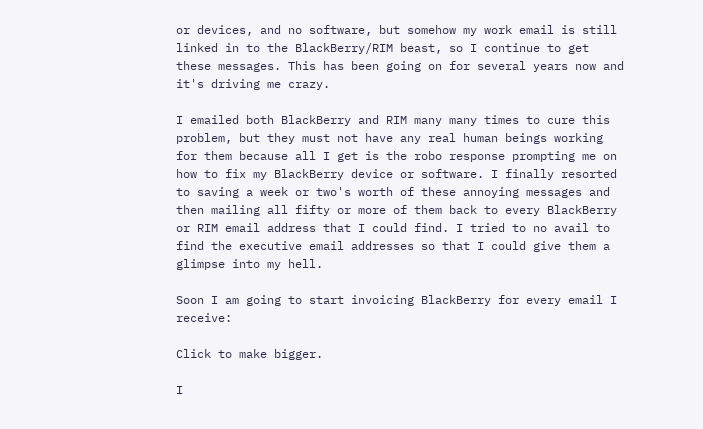or devices, and no software, but somehow my work email is still linked in to the BlackBerry/RIM beast, so I continue to get these messages. This has been going on for several years now and it's driving me crazy.

I emailed both BlackBerry and RIM many many times to cure this problem, but they must not have any real human beings working for them because all I get is the robo response prompting me on how to fix my BlackBerry device or software. I finally resorted to saving a week or two's worth of these annoying messages and then mailing all fifty or more of them back to every BlackBerry or RIM email address that I could find. I tried to no avail to find the executive email addresses so that I could give them a glimpse into my hell.

Soon I am going to start invoicing BlackBerry for every email I receive:

Click to make bigger.

I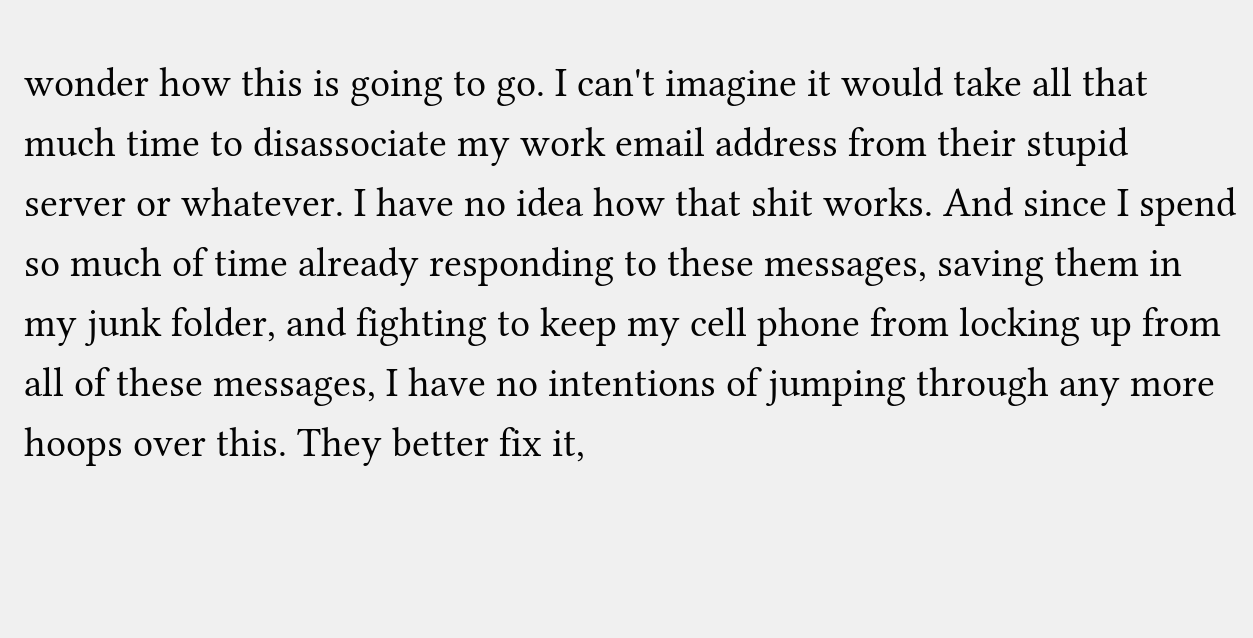wonder how this is going to go. I can't imagine it would take all that much time to disassociate my work email address from their stupid server or whatever. I have no idea how that shit works. And since I spend so much of time already responding to these messages, saving them in my junk folder, and fighting to keep my cell phone from locking up from all of these messages, I have no intentions of jumping through any more hoops over this. They better fix it,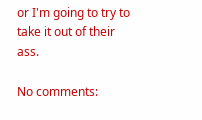or I'm going to try to take it out of their ass.

No comments: